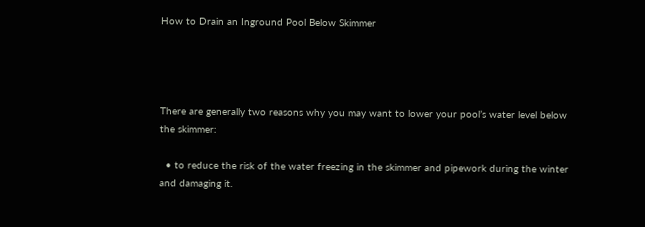How to Drain an Inground Pool Below Skimmer




There are generally two reasons why you may want to lower your pool’s water level below the skimmer:

  • to reduce the risk of the water freezing in the skimmer and pipework during the winter and damaging it.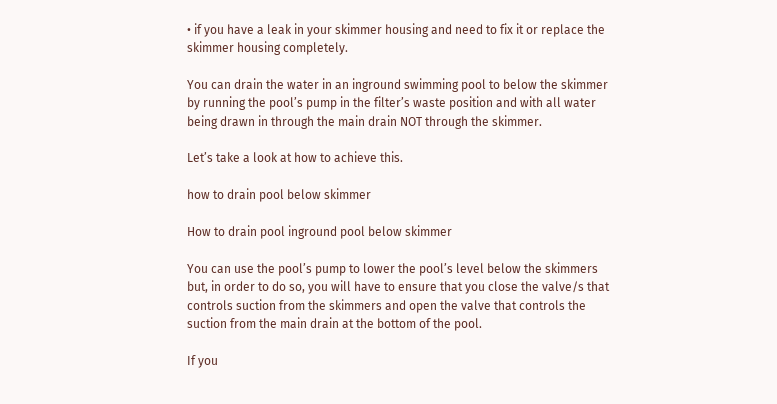• if you have a leak in your skimmer housing and need to fix it or replace the skimmer housing completely.

You can drain the water in an inground swimming pool to below the skimmer by running the pool’s pump in the filter’s waste position and with all water being drawn in through the main drain NOT through the skimmer.

Let’s take a look at how to achieve this.

how to drain pool below skimmer

How to drain pool inground pool below skimmer

You can use the pool’s pump to lower the pool’s level below the skimmers but, in order to do so, you will have to ensure that you close the valve/s that controls suction from the skimmers and open the valve that controls the suction from the main drain at the bottom of the pool.

If you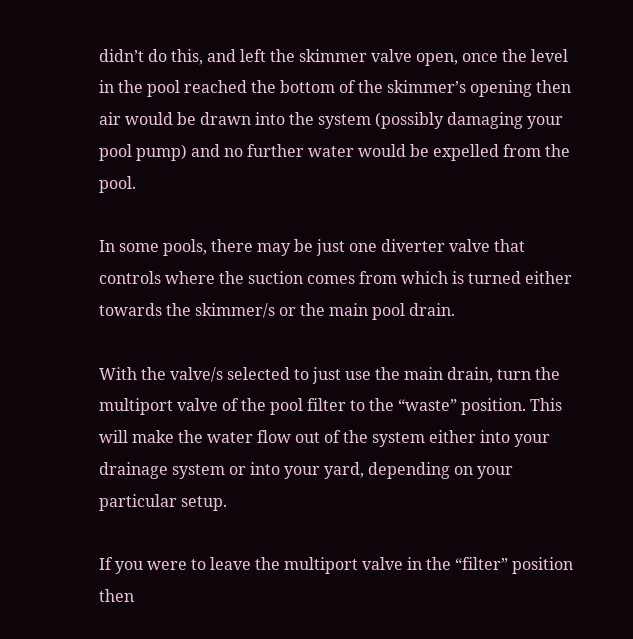didn’t do this, and left the skimmer valve open, once the level in the pool reached the bottom of the skimmer’s opening then air would be drawn into the system (possibly damaging your pool pump) and no further water would be expelled from the pool.

In some pools, there may be just one diverter valve that controls where the suction comes from which is turned either towards the skimmer/s or the main pool drain.

With the valve/s selected to just use the main drain, turn the multiport valve of the pool filter to the “waste” position. This will make the water flow out of the system either into your drainage system or into your yard, depending on your particular setup.

If you were to leave the multiport valve in the “filter” position then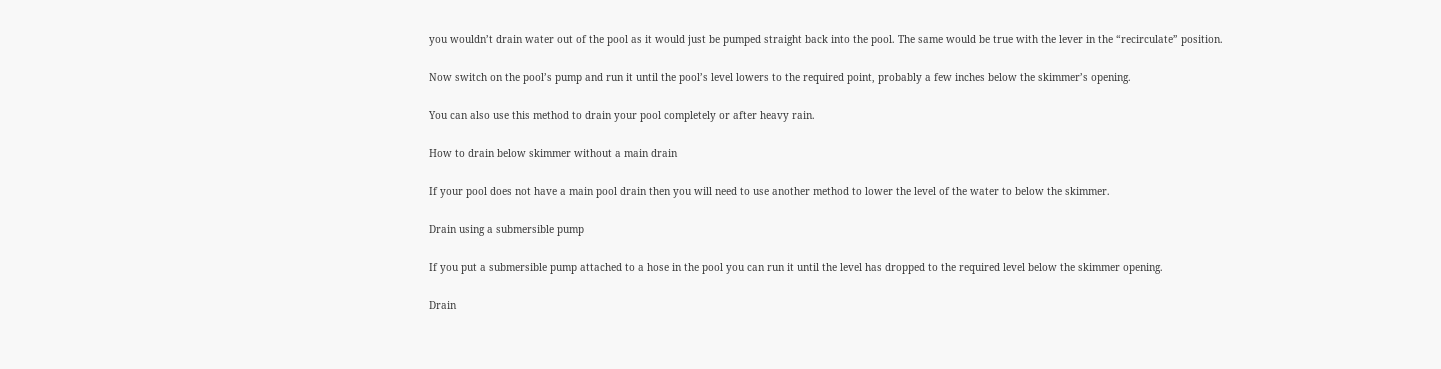you wouldn’t drain water out of the pool as it would just be pumped straight back into the pool. The same would be true with the lever in the “recirculate” position.

Now switch on the pool’s pump and run it until the pool’s level lowers to the required point, probably a few inches below the skimmer’s opening.

You can also use this method to drain your pool completely or after heavy rain.

How to drain below skimmer without a main drain

If your pool does not have a main pool drain then you will need to use another method to lower the level of the water to below the skimmer.

Drain using a submersible pump

If you put a submersible pump attached to a hose in the pool you can run it until the level has dropped to the required level below the skimmer opening.

Drain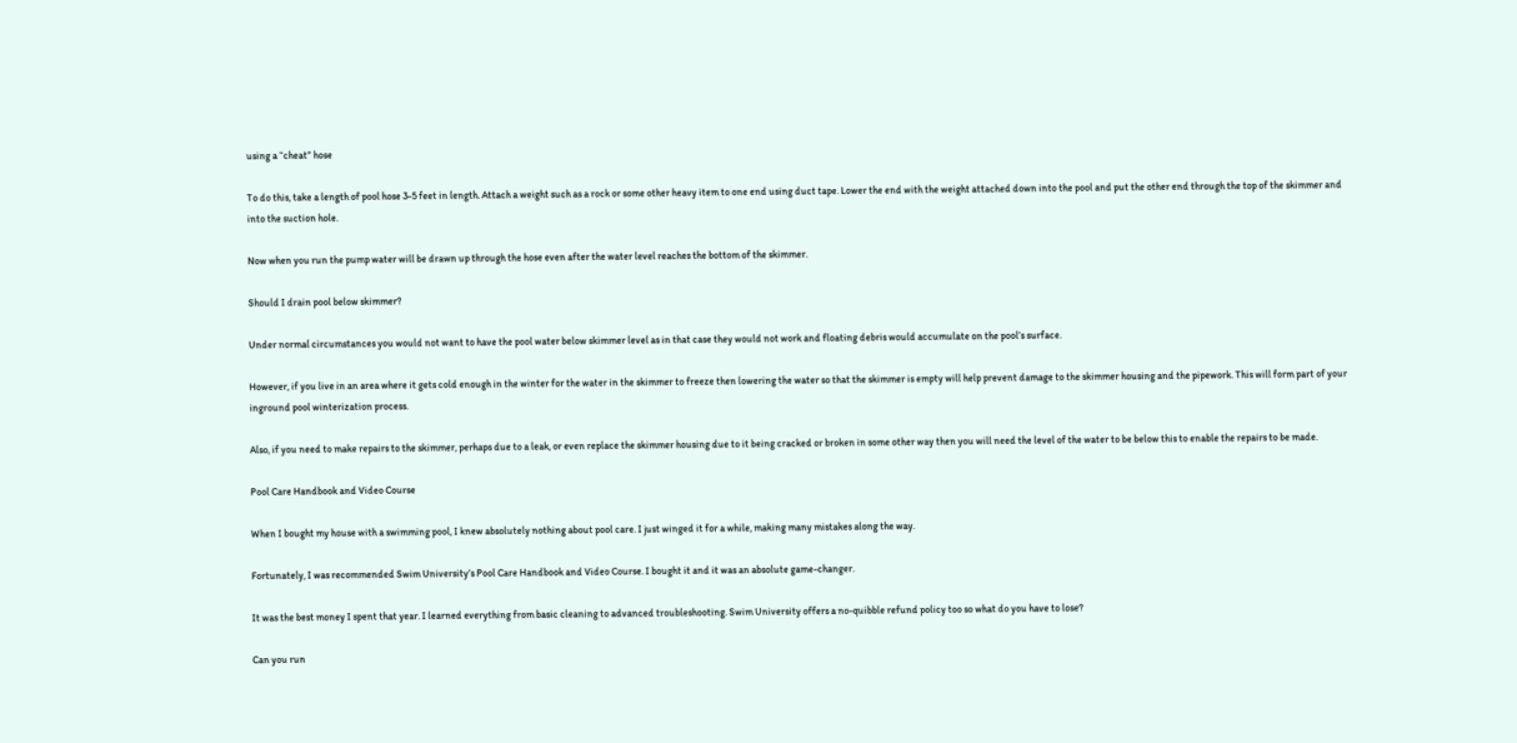using a “cheat” hose

To do this, take a length of pool hose 3-5 feet in length. Attach a weight such as a rock or some other heavy item to one end using duct tape. Lower the end with the weight attached down into the pool and put the other end through the top of the skimmer and into the suction hole.

Now when you run the pump water will be drawn up through the hose even after the water level reaches the bottom of the skimmer.

Should I drain pool below skimmer?

Under normal circumstances you would not want to have the pool water below skimmer level as in that case they would not work and floating debris would accumulate on the pool’s surface.

However, if you live in an area where it gets cold enough in the winter for the water in the skimmer to freeze then lowering the water so that the skimmer is empty will help prevent damage to the skimmer housing and the pipework. This will form part of your inground pool winterization process.

Also, if you need to make repairs to the skimmer, perhaps due to a leak, or even replace the skimmer housing due to it being cracked or broken in some other way then you will need the level of the water to be below this to enable the repairs to be made.

Pool Care Handbook and Video Course

When I bought my house with a swimming pool, I knew absolutely nothing about pool care. I just winged it for a while, making many mistakes along the way.

Fortunately, I was recommended Swim University’s Pool Care Handbook and Video Course. I bought it and it was an absolute game-changer.

It was the best money I spent that year. I learned everything from basic cleaning to advanced troubleshooting. Swim University offers a no-quibble refund policy too so what do you have to lose?

Can you run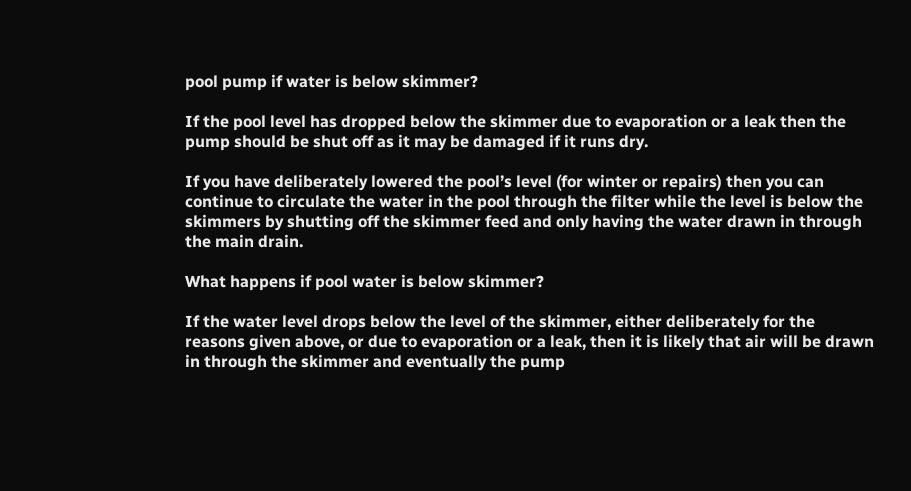pool pump if water is below skimmer?

If the pool level has dropped below the skimmer due to evaporation or a leak then the pump should be shut off as it may be damaged if it runs dry.

If you have deliberately lowered the pool’s level (for winter or repairs) then you can continue to circulate the water in the pool through the filter while the level is below the skimmers by shutting off the skimmer feed and only having the water drawn in through the main drain.

What happens if pool water is below skimmer?

If the water level drops below the level of the skimmer, either deliberately for the reasons given above, or due to evaporation or a leak, then it is likely that air will be drawn in through the skimmer and eventually the pump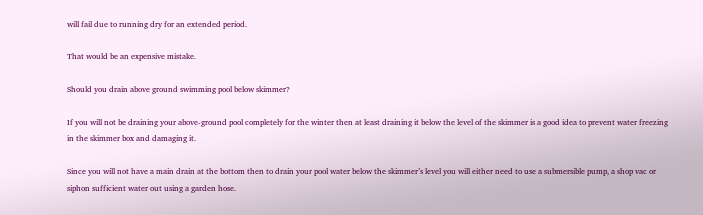will fail due to running dry for an extended period.

That would be an expensive mistake.

Should you drain above ground swimming pool below skimmer?

If you will not be draining your above-ground pool completely for the winter then at least draining it below the level of the skimmer is a good idea to prevent water freezing in the skimmer box and damaging it.

Since you will not have a main drain at the bottom then to drain your pool water below the skimmer’s level you will either need to use a submersible pump, a shop vac or siphon sufficient water out using a garden hose.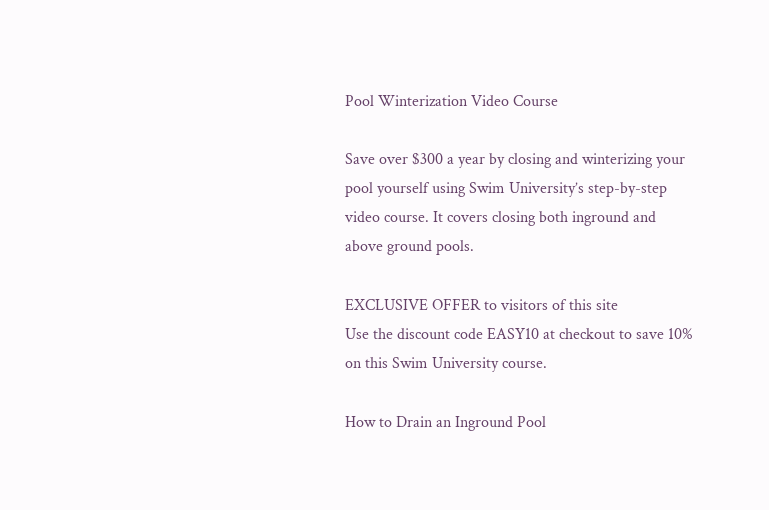Pool Winterization Video Course

Save over $300 a year by closing and winterizing your pool yourself using Swim University’s step-by-step video course. It covers closing both inground and above ground pools.

EXCLUSIVE OFFER to visitors of this site
Use the discount code EASY10 at checkout to save 10% on this Swim University course.

How to Drain an Inground Pool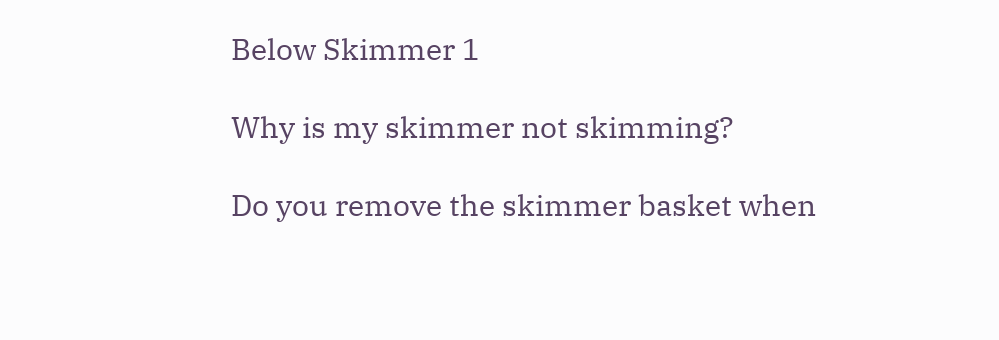Below Skimmer 1

Why is my skimmer not skimming?

Do you remove the skimmer basket when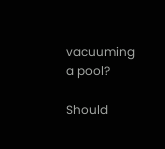vacuuming a pool?

Should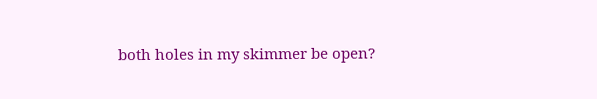both holes in my skimmer be open?